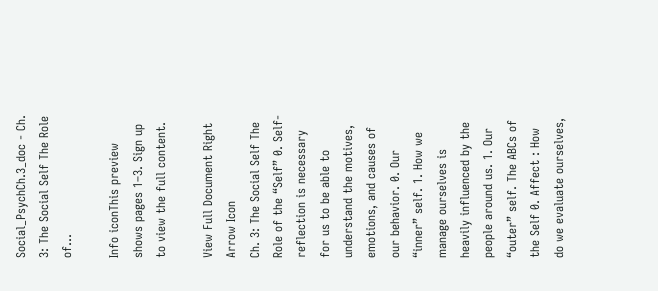Social_PsychCh.3_doc - Ch. 3: The Social Self The Role of...

Info iconThis preview shows pages 1–3. Sign up to view the full content.

View Full Document Right Arrow Icon
Ch. 3: The Social Self The Role of the “Self” 0. Self-reflection is necessary for us to be able to understand the motives, emotions, and causes of our behavior. 0. Our “inner” self. 1. How we manage ourselves is heavily influenced by the people around us. 1. Our “outer” self. The ABCs of the Self 0. Affect : How do we evaluate ourselves,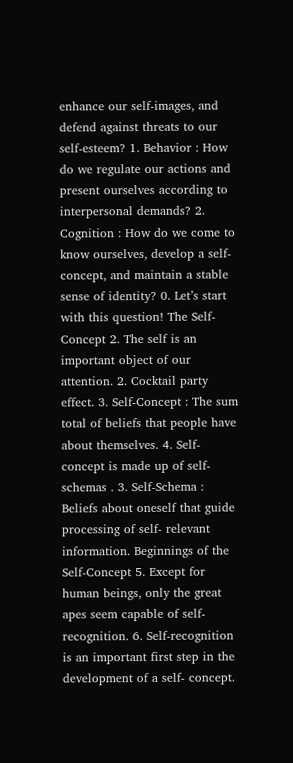enhance our self-images, and defend against threats to our self-esteem? 1. Behavior : How do we regulate our actions and present ourselves according to interpersonal demands? 2. Cognition : How do we come to know ourselves, develop a self-concept, and maintain a stable sense of identity? 0. Let’s start with this question! The Self-Concept 2. The self is an important object of our attention. 2. Cocktail party effect. 3. Self-Concept : The sum total of beliefs that people have about themselves. 4. Self-concept is made up of self-schemas . 3. Self-Schema : Beliefs about oneself that guide processing of self- relevant information. Beginnings of the Self-Concept 5. Except for human beings, only the great apes seem capable of self- recognition. 6. Self-recognition is an important first step in the development of a self- concept.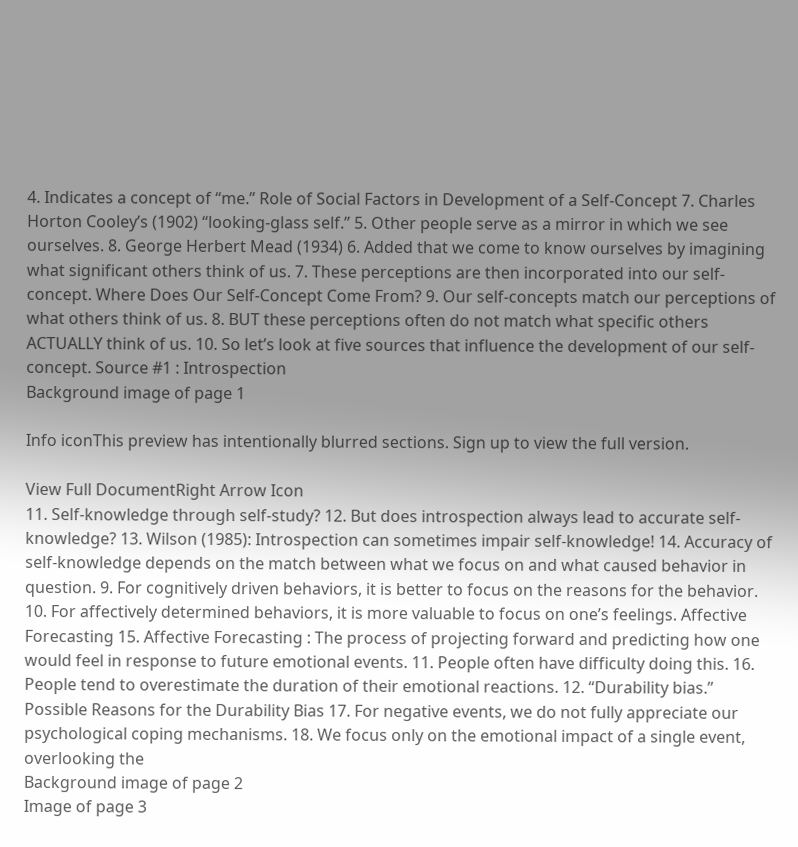4. Indicates a concept of “me.” Role of Social Factors in Development of a Self-Concept 7. Charles Horton Cooley’s (1902) “looking-glass self.” 5. Other people serve as a mirror in which we see ourselves. 8. George Herbert Mead (1934) 6. Added that we come to know ourselves by imagining what significant others think of us. 7. These perceptions are then incorporated into our self-concept. Where Does Our Self-Concept Come From? 9. Our self-concepts match our perceptions of what others think of us. 8. BUT these perceptions often do not match what specific others ACTUALLY think of us. 10. So let’s look at five sources that influence the development of our self- concept. Source #1 : Introspection
Background image of page 1

Info iconThis preview has intentionally blurred sections. Sign up to view the full version.

View Full DocumentRight Arrow Icon
11. Self-knowledge through self-study? 12. But does introspection always lead to accurate self-knowledge? 13. Wilson (1985): Introspection can sometimes impair self-knowledge! 14. Accuracy of self-knowledge depends on the match between what we focus on and what caused behavior in question. 9. For cognitively driven behaviors, it is better to focus on the reasons for the behavior. 10. For affectively determined behaviors, it is more valuable to focus on one’s feelings. Affective Forecasting 15. Affective Forecasting : The process of projecting forward and predicting how one would feel in response to future emotional events. 11. People often have difficulty doing this. 16. People tend to overestimate the duration of their emotional reactions. 12. “Durability bias.” Possible Reasons for the Durability Bias 17. For negative events, we do not fully appreciate our psychological coping mechanisms. 18. We focus only on the emotional impact of a single event, overlooking the
Background image of page 2
Image of page 3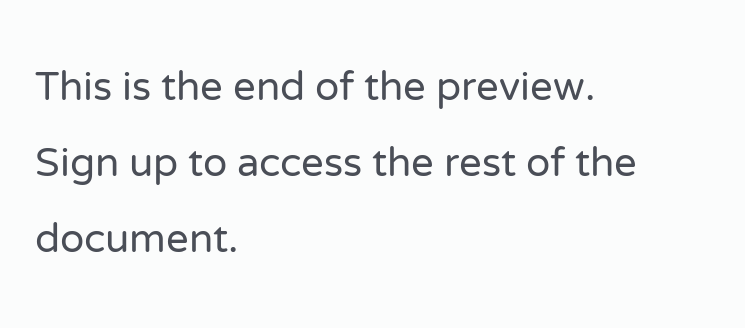This is the end of the preview. Sign up to access the rest of the document.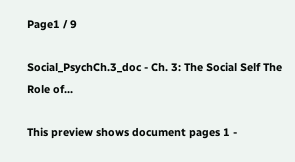Page1 / 9

Social_PsychCh.3_doc - Ch. 3: The Social Self The Role of...

This preview shows document pages 1 -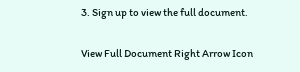3. Sign up to view the full document.

View Full Document Right Arrow Icon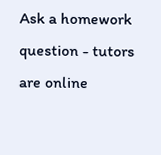Ask a homework question - tutors are online